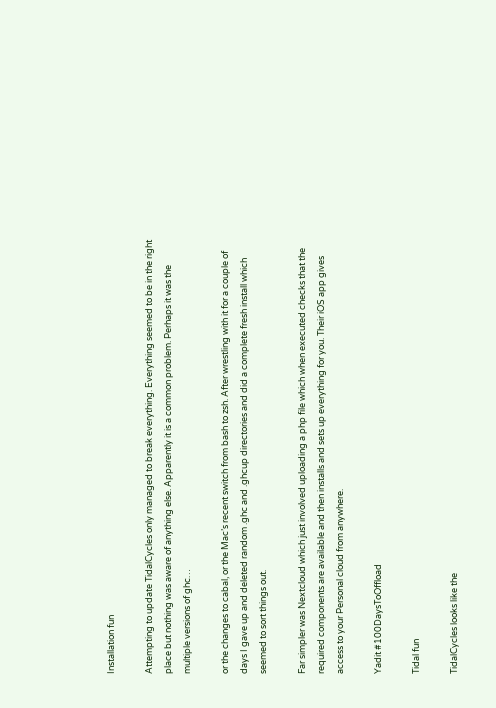Installation fun

Attempting to update TidalCycles only managed to break everything. Everything seemed to be in the right place but nothing was aware of anything else. Apparently it is a common problem. Perhaps it was the multiple versions of ghc…

or the changes to cabal, or the Mac’s recent switch from bash to zsh. After wrestling with it for a couple of days I gave up and deleted random .ghc and .ghcup directories and did a complete fresh install which seemed to sort things out.

Far simpler was Nextcloud which just involved uploading a php file which when executed checks that the required components are available and then installs and sets up everything for you. Their iOS app gives access to your Personal cloud from anywhere.

Yadit #100DaysToOffload

Tidal fun

TidalCycles looks like the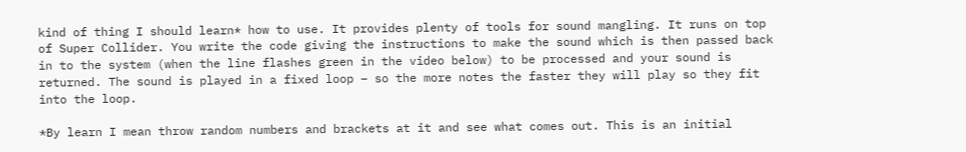kind of thing I should learn* how to use. It provides plenty of tools for sound mangling. It runs on top of Super Collider. You write the code giving the instructions to make the sound which is then passed back in to the system (when the line flashes green in the video below) to be processed and your sound is returned. The sound is played in a fixed loop – so the more notes the faster they will play so they fit into the loop.

*By learn I mean throw random numbers and brackets at it and see what comes out. This is an initial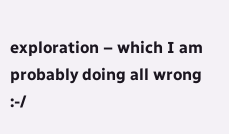exploration – which I am probably doing all wrong :-/